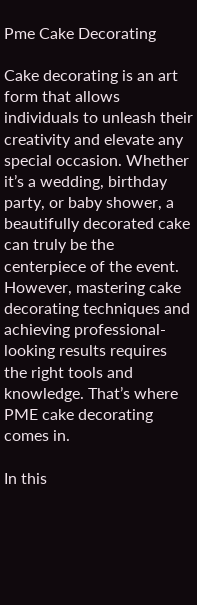Pme Cake Decorating

Cake decorating is an art form that allows individuals to unleash their creativity and elevate any special occasion. Whether it’s a wedding, birthday party, or baby shower, a beautifully decorated cake can truly be the centerpiece of the event. However, mastering cake decorating techniques and achieving professional-looking results requires the right tools and knowledge. That’s where PME cake decorating comes in.

In this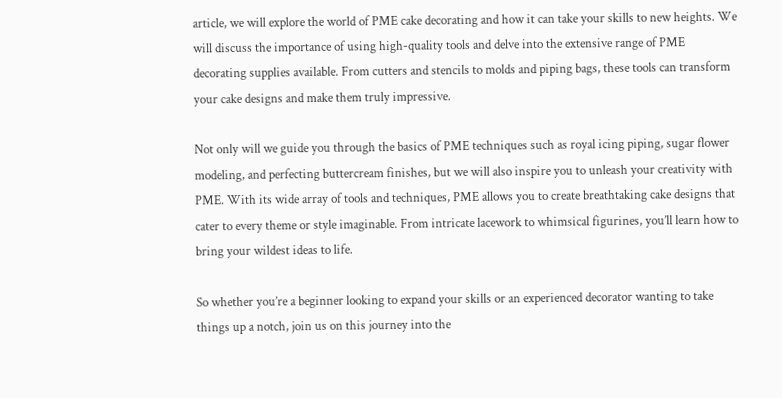article, we will explore the world of PME cake decorating and how it can take your skills to new heights. We will discuss the importance of using high-quality tools and delve into the extensive range of PME decorating supplies available. From cutters and stencils to molds and piping bags, these tools can transform your cake designs and make them truly impressive.

Not only will we guide you through the basics of PME techniques such as royal icing piping, sugar flower modeling, and perfecting buttercream finishes, but we will also inspire you to unleash your creativity with PME. With its wide array of tools and techniques, PME allows you to create breathtaking cake designs that cater to every theme or style imaginable. From intricate lacework to whimsical figurines, you’ll learn how to bring your wildest ideas to life.

So whether you’re a beginner looking to expand your skills or an experienced decorator wanting to take things up a notch, join us on this journey into the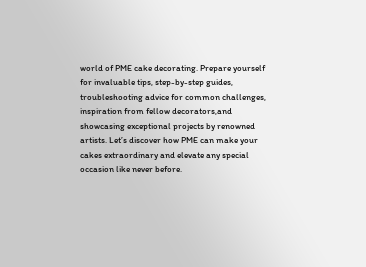world of PME cake decorating. Prepare yourself for invaluable tips, step-by-step guides, troubleshooting advice for common challenges, inspiration from fellow decorators,and showcasing exceptional projects by renowned artists. Let’s discover how PME can make your cakes extraordinary and elevate any special occasion like never before.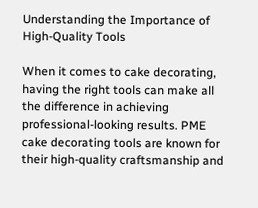Understanding the Importance of High-Quality Tools

When it comes to cake decorating, having the right tools can make all the difference in achieving professional-looking results. PME cake decorating tools are known for their high-quality craftsmanship and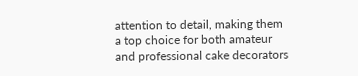attention to detail, making them a top choice for both amateur and professional cake decorators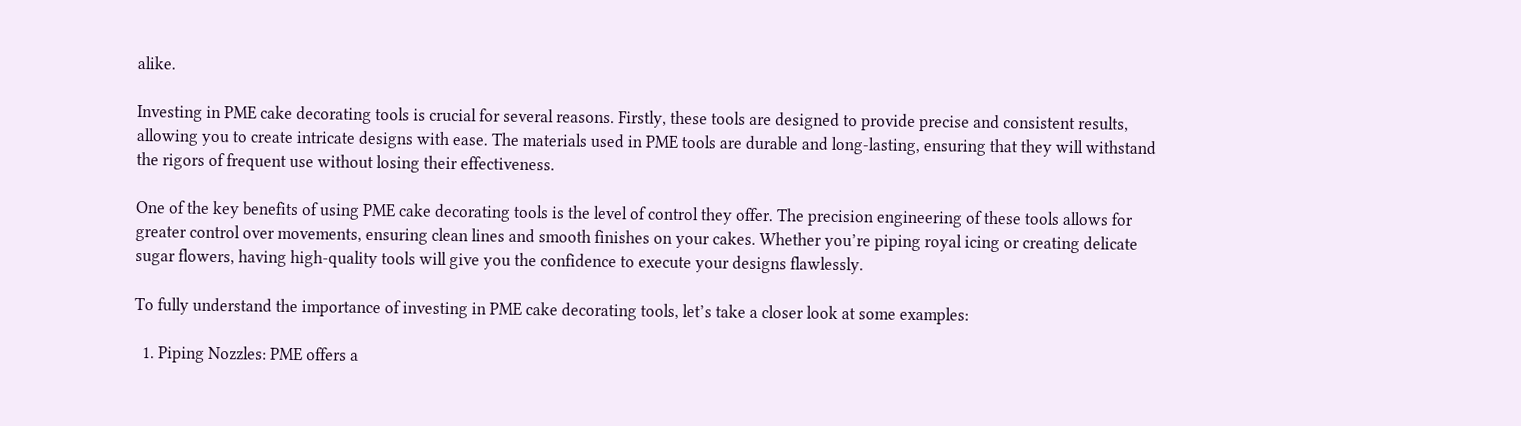alike.

Investing in PME cake decorating tools is crucial for several reasons. Firstly, these tools are designed to provide precise and consistent results, allowing you to create intricate designs with ease. The materials used in PME tools are durable and long-lasting, ensuring that they will withstand the rigors of frequent use without losing their effectiveness.

One of the key benefits of using PME cake decorating tools is the level of control they offer. The precision engineering of these tools allows for greater control over movements, ensuring clean lines and smooth finishes on your cakes. Whether you’re piping royal icing or creating delicate sugar flowers, having high-quality tools will give you the confidence to execute your designs flawlessly.

To fully understand the importance of investing in PME cake decorating tools, let’s take a closer look at some examples:

  1. Piping Nozzles: PME offers a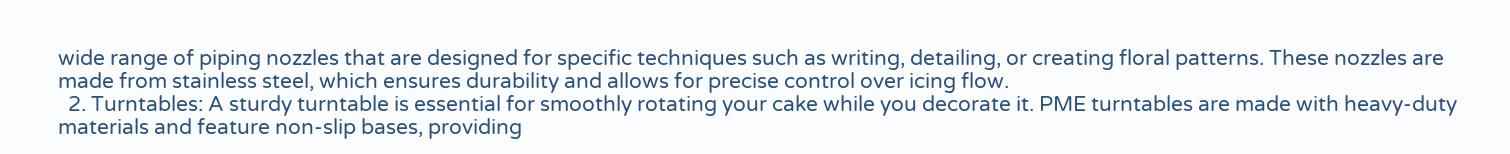wide range of piping nozzles that are designed for specific techniques such as writing, detailing, or creating floral patterns. These nozzles are made from stainless steel, which ensures durability and allows for precise control over icing flow.
  2. Turntables: A sturdy turntable is essential for smoothly rotating your cake while you decorate it. PME turntables are made with heavy-duty materials and feature non-slip bases, providing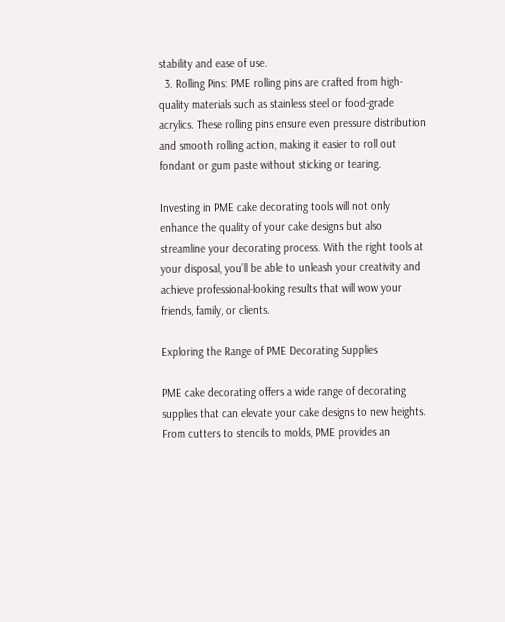stability and ease of use.
  3. Rolling Pins: PME rolling pins are crafted from high-quality materials such as stainless steel or food-grade acrylics. These rolling pins ensure even pressure distribution and smooth rolling action, making it easier to roll out fondant or gum paste without sticking or tearing.

Investing in PME cake decorating tools will not only enhance the quality of your cake designs but also streamline your decorating process. With the right tools at your disposal, you’ll be able to unleash your creativity and achieve professional-looking results that will wow your friends, family, or clients.

Exploring the Range of PME Decorating Supplies

PME cake decorating offers a wide range of decorating supplies that can elevate your cake designs to new heights. From cutters to stencils to molds, PME provides an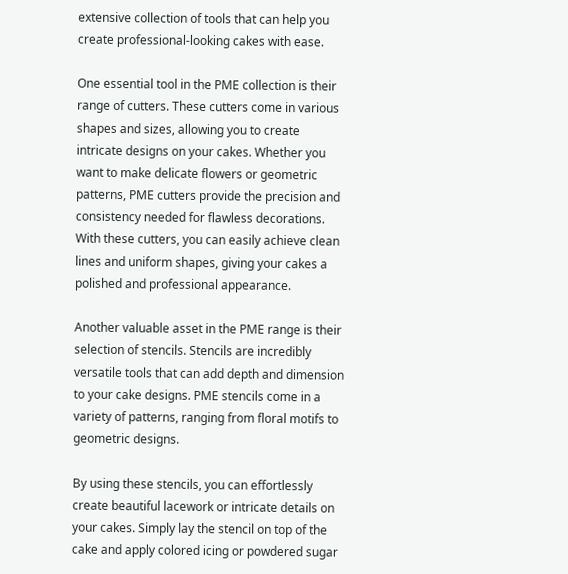extensive collection of tools that can help you create professional-looking cakes with ease.

One essential tool in the PME collection is their range of cutters. These cutters come in various shapes and sizes, allowing you to create intricate designs on your cakes. Whether you want to make delicate flowers or geometric patterns, PME cutters provide the precision and consistency needed for flawless decorations. With these cutters, you can easily achieve clean lines and uniform shapes, giving your cakes a polished and professional appearance.

Another valuable asset in the PME range is their selection of stencils. Stencils are incredibly versatile tools that can add depth and dimension to your cake designs. PME stencils come in a variety of patterns, ranging from floral motifs to geometric designs.

By using these stencils, you can effortlessly create beautiful lacework or intricate details on your cakes. Simply lay the stencil on top of the cake and apply colored icing or powdered sugar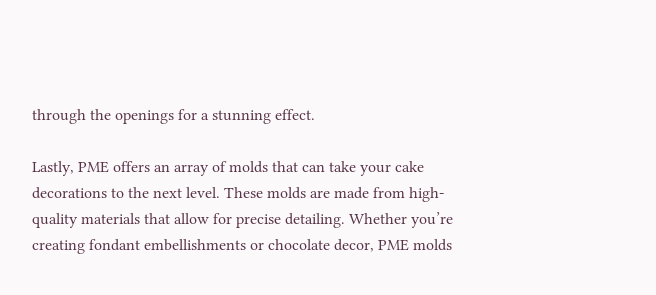through the openings for a stunning effect.

Lastly, PME offers an array of molds that can take your cake decorations to the next level. These molds are made from high-quality materials that allow for precise detailing. Whether you’re creating fondant embellishments or chocolate decor, PME molds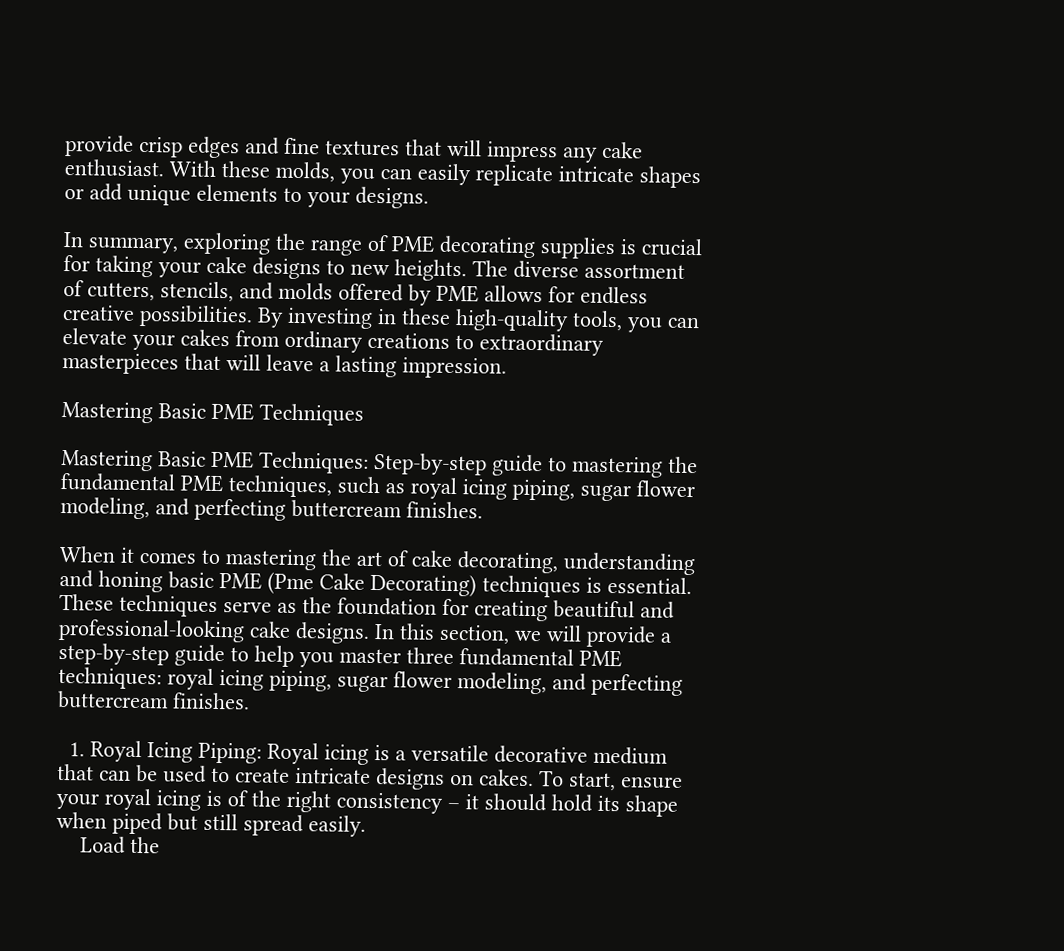provide crisp edges and fine textures that will impress any cake enthusiast. With these molds, you can easily replicate intricate shapes or add unique elements to your designs.

In summary, exploring the range of PME decorating supplies is crucial for taking your cake designs to new heights. The diverse assortment of cutters, stencils, and molds offered by PME allows for endless creative possibilities. By investing in these high-quality tools, you can elevate your cakes from ordinary creations to extraordinary masterpieces that will leave a lasting impression.

Mastering Basic PME Techniques

Mastering Basic PME Techniques: Step-by-step guide to mastering the fundamental PME techniques, such as royal icing piping, sugar flower modeling, and perfecting buttercream finishes.

When it comes to mastering the art of cake decorating, understanding and honing basic PME (Pme Cake Decorating) techniques is essential. These techniques serve as the foundation for creating beautiful and professional-looking cake designs. In this section, we will provide a step-by-step guide to help you master three fundamental PME techniques: royal icing piping, sugar flower modeling, and perfecting buttercream finishes.

  1. Royal Icing Piping: Royal icing is a versatile decorative medium that can be used to create intricate designs on cakes. To start, ensure your royal icing is of the right consistency – it should hold its shape when piped but still spread easily.
    Load the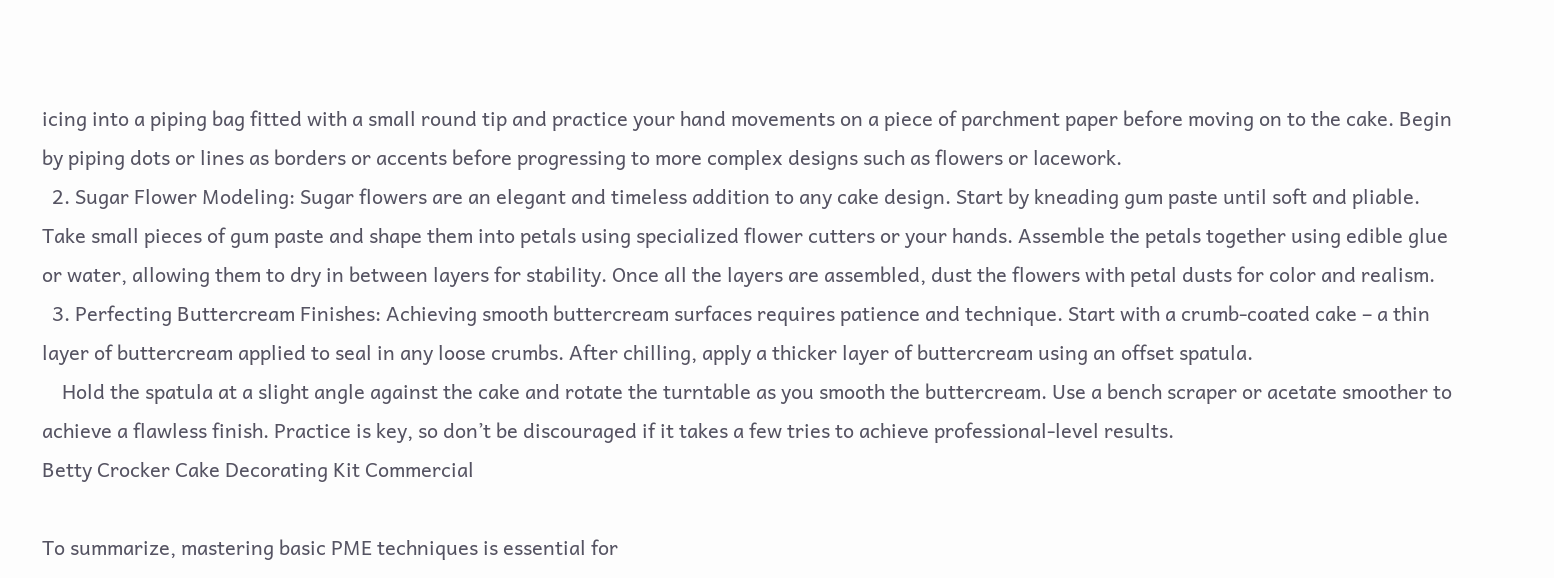icing into a piping bag fitted with a small round tip and practice your hand movements on a piece of parchment paper before moving on to the cake. Begin by piping dots or lines as borders or accents before progressing to more complex designs such as flowers or lacework.
  2. Sugar Flower Modeling: Sugar flowers are an elegant and timeless addition to any cake design. Start by kneading gum paste until soft and pliable. Take small pieces of gum paste and shape them into petals using specialized flower cutters or your hands. Assemble the petals together using edible glue or water, allowing them to dry in between layers for stability. Once all the layers are assembled, dust the flowers with petal dusts for color and realism.
  3. Perfecting Buttercream Finishes: Achieving smooth buttercream surfaces requires patience and technique. Start with a crumb-coated cake – a thin layer of buttercream applied to seal in any loose crumbs. After chilling, apply a thicker layer of buttercream using an offset spatula.
    Hold the spatula at a slight angle against the cake and rotate the turntable as you smooth the buttercream. Use a bench scraper or acetate smoother to achieve a flawless finish. Practice is key, so don’t be discouraged if it takes a few tries to achieve professional-level results.
Betty Crocker Cake Decorating Kit Commercial

To summarize, mastering basic PME techniques is essential for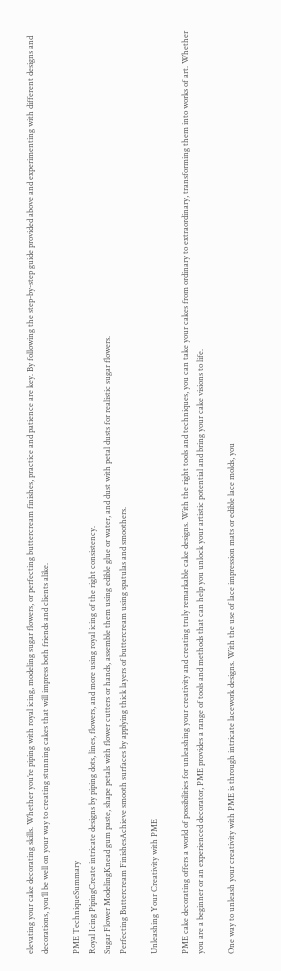elevating your cake decorating skills. Whether you’re piping with royal icing, modeling sugar flowers, or perfecting buttercream finishes, practice and patience are key. By following the step-by-step guide provided above and experimenting with different designs and decorations, you’ll be well on your way to creating stunning cakes that will impress both friends and clients alike.

PME TechniqueSummary
Royal Icing PipingCreate intricate designs by piping dots, lines, flowers, and more using royal icing of the right consistency.
Sugar Flower ModelingKnead gum paste, shape petals with flower cutters or hands, assemble them using edible glue or water, and dust with petal dusts for realistic sugar flowers.
Perfecting Buttercream FinishesAchieve smooth surfaces by applying thick layers of buttercream using spatulas and smoothers.

Unleashing Your Creativity with PME

PME cake decorating offers a world of possibilities for unleashing your creativity and creating truly remarkable cake designs. With the right tools and techniques, you can take your cakes from ordinary to extraordinary, transforming them into works of art. Whether you are a beginner or an experienced decorator, PME provides a range of tools and methods that can help you unlock your artistic potential and bring your cake visions to life.

One way to unleash your creativity with PME is through intricate lacework designs. With the use of lace impression mats or edible lace molds, you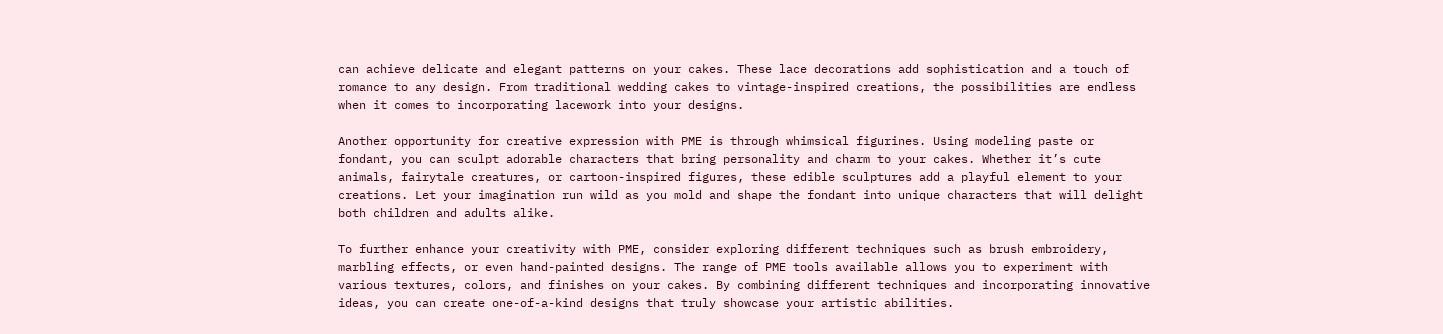can achieve delicate and elegant patterns on your cakes. These lace decorations add sophistication and a touch of romance to any design. From traditional wedding cakes to vintage-inspired creations, the possibilities are endless when it comes to incorporating lacework into your designs.

Another opportunity for creative expression with PME is through whimsical figurines. Using modeling paste or fondant, you can sculpt adorable characters that bring personality and charm to your cakes. Whether it’s cute animals, fairytale creatures, or cartoon-inspired figures, these edible sculptures add a playful element to your creations. Let your imagination run wild as you mold and shape the fondant into unique characters that will delight both children and adults alike.

To further enhance your creativity with PME, consider exploring different techniques such as brush embroidery, marbling effects, or even hand-painted designs. The range of PME tools available allows you to experiment with various textures, colors, and finishes on your cakes. By combining different techniques and incorporating innovative ideas, you can create one-of-a-kind designs that truly showcase your artistic abilities.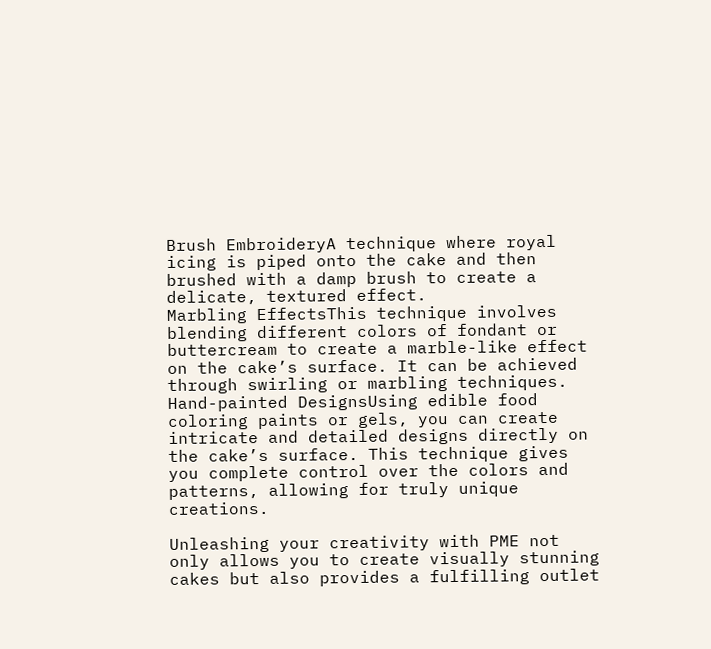Brush EmbroideryA technique where royal icing is piped onto the cake and then brushed with a damp brush to create a delicate, textured effect.
Marbling EffectsThis technique involves blending different colors of fondant or buttercream to create a marble-like effect on the cake’s surface. It can be achieved through swirling or marbling techniques.
Hand-painted DesignsUsing edible food coloring paints or gels, you can create intricate and detailed designs directly on the cake’s surface. This technique gives you complete control over the colors and patterns, allowing for truly unique creations.

Unleashing your creativity with PME not only allows you to create visually stunning cakes but also provides a fulfilling outlet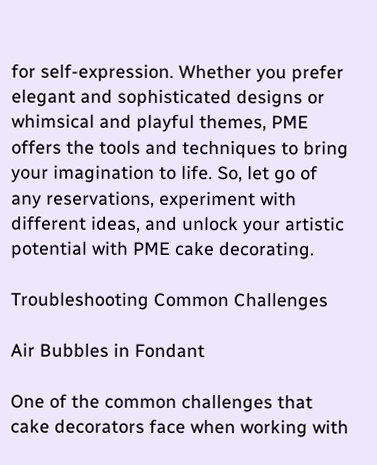for self-expression. Whether you prefer elegant and sophisticated designs or whimsical and playful themes, PME offers the tools and techniques to bring your imagination to life. So, let go of any reservations, experiment with different ideas, and unlock your artistic potential with PME cake decorating.

Troubleshooting Common Challenges

Air Bubbles in Fondant

One of the common challenges that cake decorators face when working with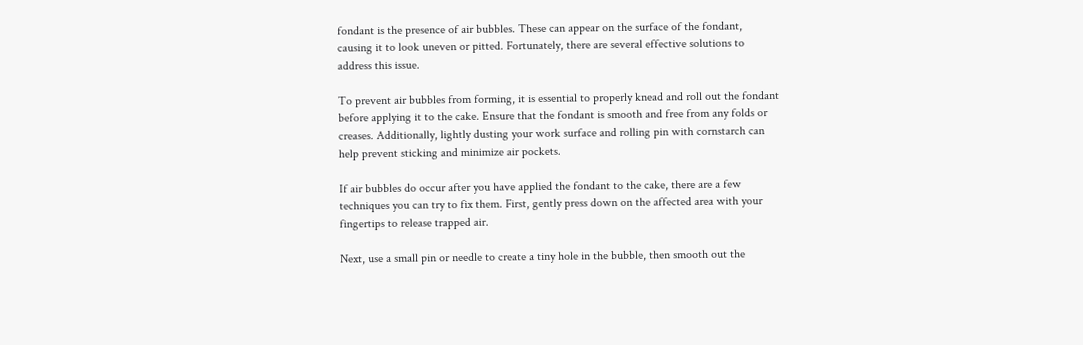fondant is the presence of air bubbles. These can appear on the surface of the fondant, causing it to look uneven or pitted. Fortunately, there are several effective solutions to address this issue.

To prevent air bubbles from forming, it is essential to properly knead and roll out the fondant before applying it to the cake. Ensure that the fondant is smooth and free from any folds or creases. Additionally, lightly dusting your work surface and rolling pin with cornstarch can help prevent sticking and minimize air pockets.

If air bubbles do occur after you have applied the fondant to the cake, there are a few techniques you can try to fix them. First, gently press down on the affected area with your fingertips to release trapped air.

Next, use a small pin or needle to create a tiny hole in the bubble, then smooth out the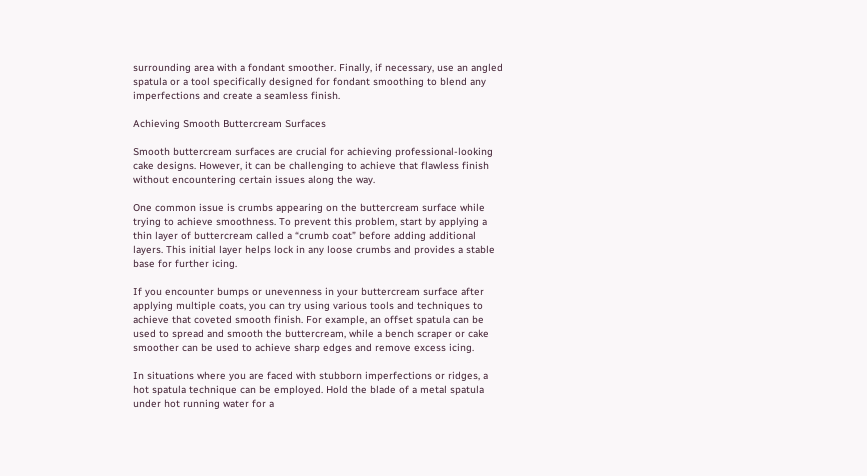surrounding area with a fondant smoother. Finally, if necessary, use an angled spatula or a tool specifically designed for fondant smoothing to blend any imperfections and create a seamless finish.

Achieving Smooth Buttercream Surfaces

Smooth buttercream surfaces are crucial for achieving professional-looking cake designs. However, it can be challenging to achieve that flawless finish without encountering certain issues along the way.

One common issue is crumbs appearing on the buttercream surface while trying to achieve smoothness. To prevent this problem, start by applying a thin layer of buttercream called a “crumb coat” before adding additional layers. This initial layer helps lock in any loose crumbs and provides a stable base for further icing.

If you encounter bumps or unevenness in your buttercream surface after applying multiple coats, you can try using various tools and techniques to achieve that coveted smooth finish. For example, an offset spatula can be used to spread and smooth the buttercream, while a bench scraper or cake smoother can be used to achieve sharp edges and remove excess icing.

In situations where you are faced with stubborn imperfections or ridges, a hot spatula technique can be employed. Hold the blade of a metal spatula under hot running water for a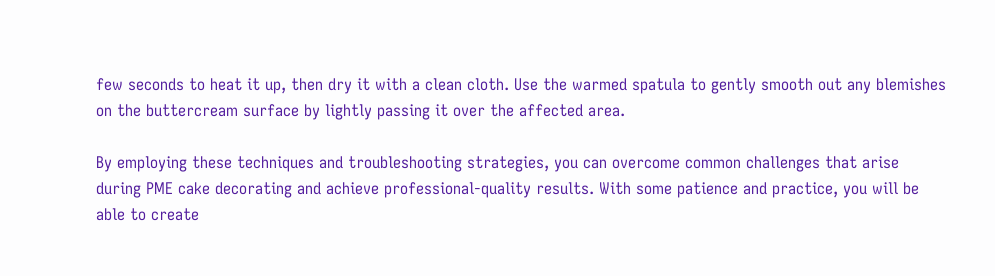few seconds to heat it up, then dry it with a clean cloth. Use the warmed spatula to gently smooth out any blemishes on the buttercream surface by lightly passing it over the affected area.

By employing these techniques and troubleshooting strategies, you can overcome common challenges that arise during PME cake decorating and achieve professional-quality results. With some patience and practice, you will be able to create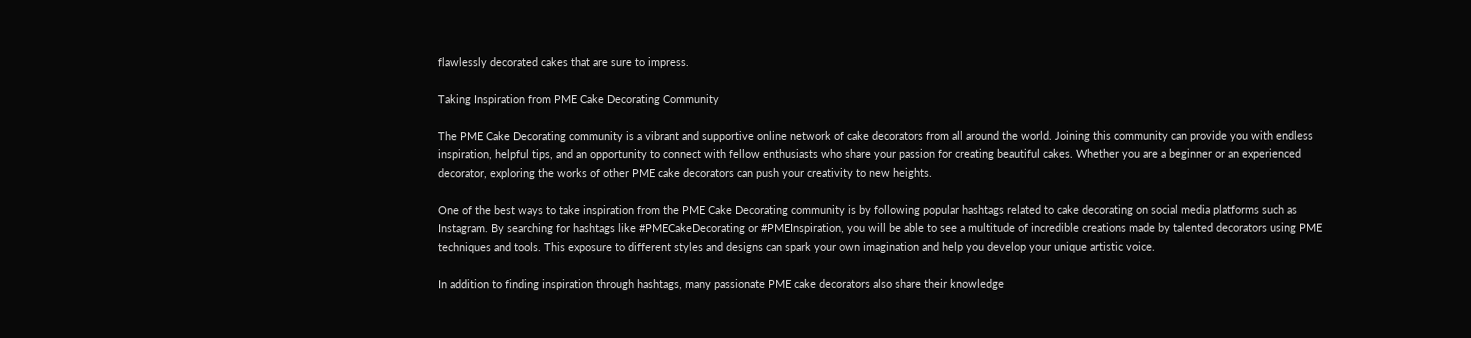flawlessly decorated cakes that are sure to impress.

Taking Inspiration from PME Cake Decorating Community

The PME Cake Decorating community is a vibrant and supportive online network of cake decorators from all around the world. Joining this community can provide you with endless inspiration, helpful tips, and an opportunity to connect with fellow enthusiasts who share your passion for creating beautiful cakes. Whether you are a beginner or an experienced decorator, exploring the works of other PME cake decorators can push your creativity to new heights.

One of the best ways to take inspiration from the PME Cake Decorating community is by following popular hashtags related to cake decorating on social media platforms such as Instagram. By searching for hashtags like #PMECakeDecorating or #PMEInspiration, you will be able to see a multitude of incredible creations made by talented decorators using PME techniques and tools. This exposure to different styles and designs can spark your own imagination and help you develop your unique artistic voice.

In addition to finding inspiration through hashtags, many passionate PME cake decorators also share their knowledge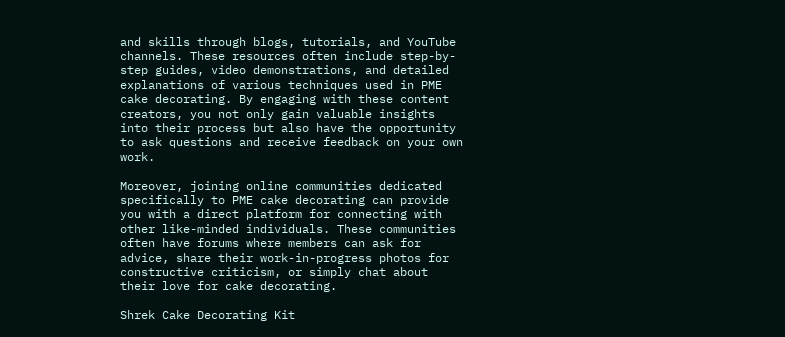and skills through blogs, tutorials, and YouTube channels. These resources often include step-by-step guides, video demonstrations, and detailed explanations of various techniques used in PME cake decorating. By engaging with these content creators, you not only gain valuable insights into their process but also have the opportunity to ask questions and receive feedback on your own work.

Moreover, joining online communities dedicated specifically to PME cake decorating can provide you with a direct platform for connecting with other like-minded individuals. These communities often have forums where members can ask for advice, share their work-in-progress photos for constructive criticism, or simply chat about their love for cake decorating.

Shrek Cake Decorating Kit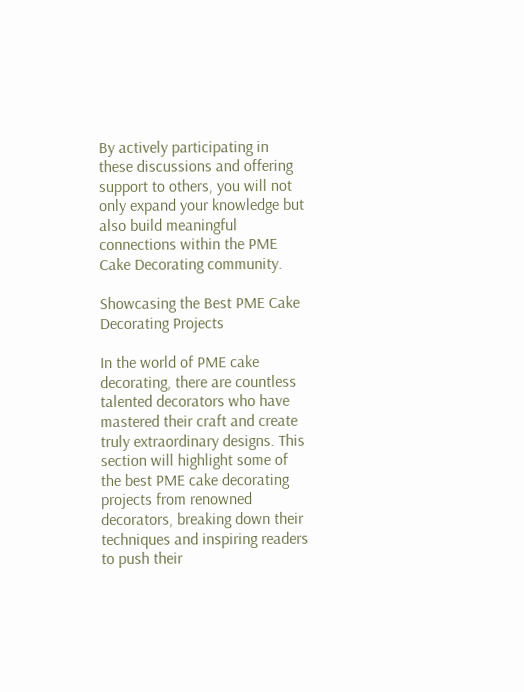By actively participating in these discussions and offering support to others, you will not only expand your knowledge but also build meaningful connections within the PME Cake Decorating community.

Showcasing the Best PME Cake Decorating Projects

In the world of PME cake decorating, there are countless talented decorators who have mastered their craft and create truly extraordinary designs. This section will highlight some of the best PME cake decorating projects from renowned decorators, breaking down their techniques and inspiring readers to push their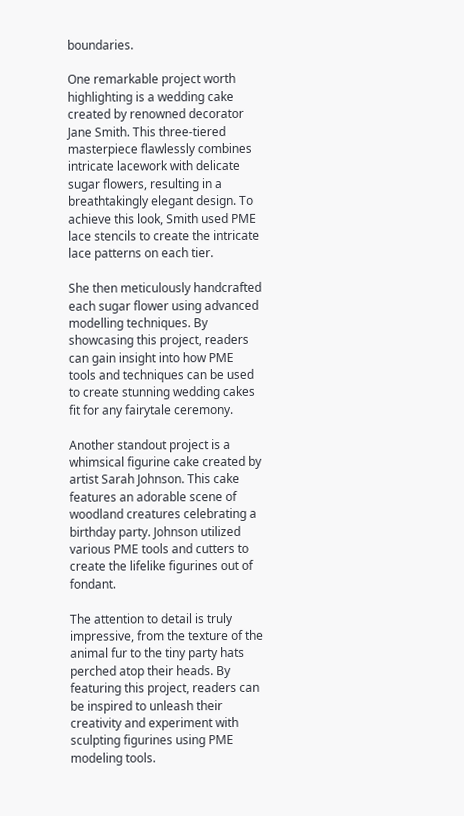boundaries.

One remarkable project worth highlighting is a wedding cake created by renowned decorator Jane Smith. This three-tiered masterpiece flawlessly combines intricate lacework with delicate sugar flowers, resulting in a breathtakingly elegant design. To achieve this look, Smith used PME lace stencils to create the intricate lace patterns on each tier.

She then meticulously handcrafted each sugar flower using advanced modelling techniques. By showcasing this project, readers can gain insight into how PME tools and techniques can be used to create stunning wedding cakes fit for any fairytale ceremony.

Another standout project is a whimsical figurine cake created by artist Sarah Johnson. This cake features an adorable scene of woodland creatures celebrating a birthday party. Johnson utilized various PME tools and cutters to create the lifelike figurines out of fondant.

The attention to detail is truly impressive, from the texture of the animal fur to the tiny party hats perched atop their heads. By featuring this project, readers can be inspired to unleash their creativity and experiment with sculpting figurines using PME modeling tools.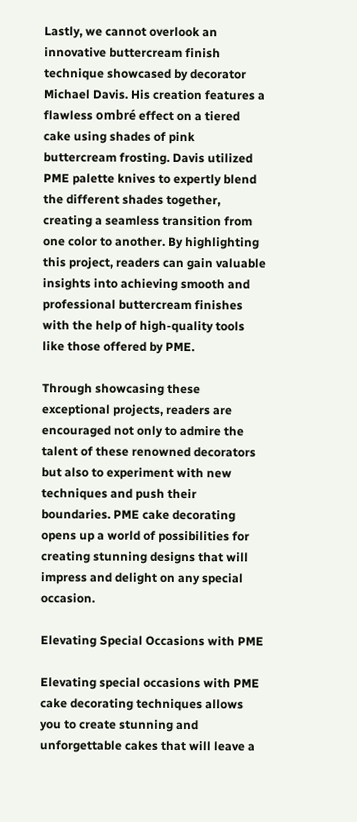Lastly, we cannot overlook an innovative buttercream finish technique showcased by decorator Michael Davis. His creation features a flawless ombré effect on a tiered cake using shades of pink buttercream frosting. Davis utilized PME palette knives to expertly blend the different shades together, creating a seamless transition from one color to another. By highlighting this project, readers can gain valuable insights into achieving smooth and professional buttercream finishes with the help of high-quality tools like those offered by PME.

Through showcasing these exceptional projects, readers are encouraged not only to admire the talent of these renowned decorators but also to experiment with new techniques and push their boundaries. PME cake decorating opens up a world of possibilities for creating stunning designs that will impress and delight on any special occasion.

Elevating Special Occasions with PME

Elevating special occasions with PME cake decorating techniques allows you to create stunning and unforgettable cakes that will leave a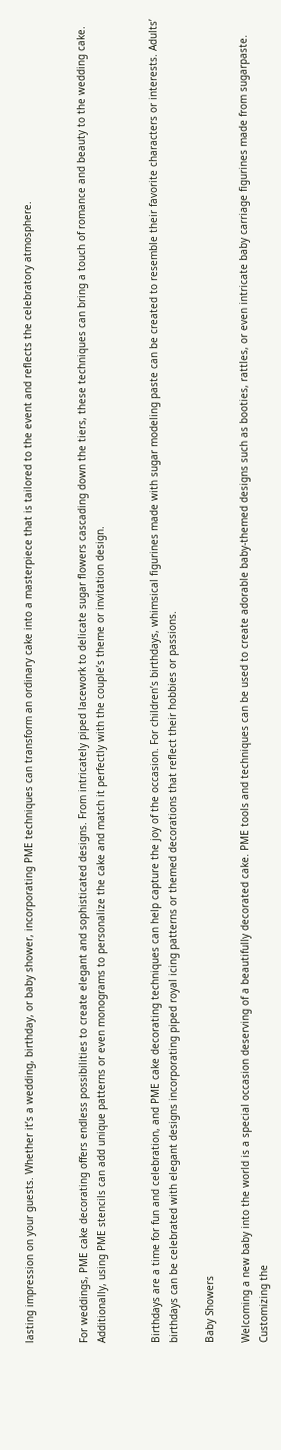lasting impression on your guests. Whether it’s a wedding, birthday, or baby shower, incorporating PME techniques can transform an ordinary cake into a masterpiece that is tailored to the event and reflects the celebratory atmosphere.


For weddings, PME cake decorating offers endless possibilities to create elegant and sophisticated designs. From intricately piped lacework to delicate sugar flowers cascading down the tiers, these techniques can bring a touch of romance and beauty to the wedding cake. Additionally, using PME stencils can add unique patterns or even monograms to personalize the cake and match it perfectly with the couple’s theme or invitation design.


Birthdays are a time for fun and celebration, and PME cake decorating techniques can help capture the joy of the occasion. For children’s birthdays, whimsical figurines made with sugar modeling paste can be created to resemble their favorite characters or interests. Adults’ birthdays can be celebrated with elegant designs incorporating piped royal icing patterns or themed decorations that reflect their hobbies or passions.

Baby Showers

Welcoming a new baby into the world is a special occasion deserving of a beautifully decorated cake. PME tools and techniques can be used to create adorable baby-themed designs such as booties, rattles, or even intricate baby carriage figurines made from sugarpaste. Customizing the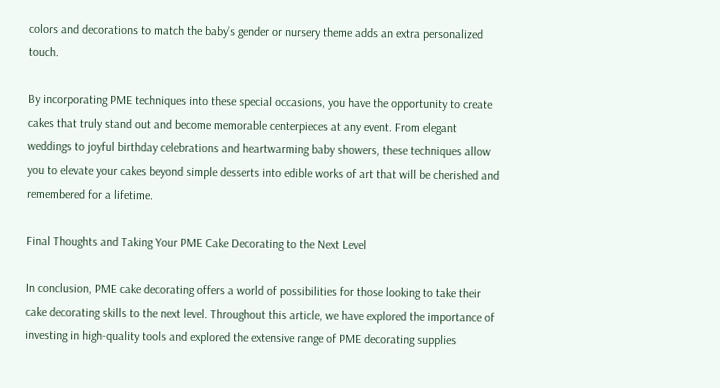colors and decorations to match the baby’s gender or nursery theme adds an extra personalized touch.

By incorporating PME techniques into these special occasions, you have the opportunity to create cakes that truly stand out and become memorable centerpieces at any event. From elegant weddings to joyful birthday celebrations and heartwarming baby showers, these techniques allow you to elevate your cakes beyond simple desserts into edible works of art that will be cherished and remembered for a lifetime.

Final Thoughts and Taking Your PME Cake Decorating to the Next Level

In conclusion, PME cake decorating offers a world of possibilities for those looking to take their cake decorating skills to the next level. Throughout this article, we have explored the importance of investing in high-quality tools and explored the extensive range of PME decorating supplies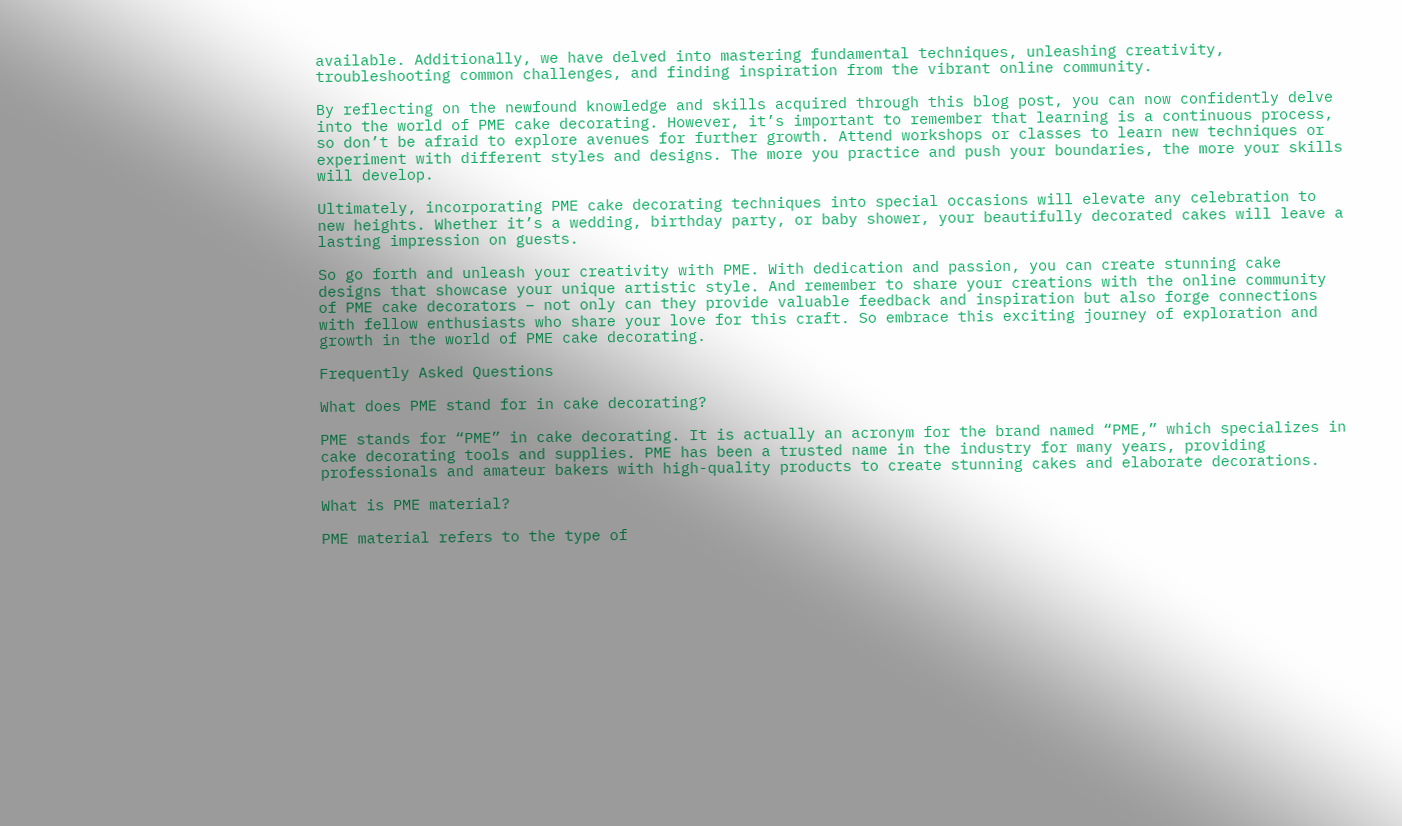available. Additionally, we have delved into mastering fundamental techniques, unleashing creativity, troubleshooting common challenges, and finding inspiration from the vibrant online community.

By reflecting on the newfound knowledge and skills acquired through this blog post, you can now confidently delve into the world of PME cake decorating. However, it’s important to remember that learning is a continuous process, so don’t be afraid to explore avenues for further growth. Attend workshops or classes to learn new techniques or experiment with different styles and designs. The more you practice and push your boundaries, the more your skills will develop.

Ultimately, incorporating PME cake decorating techniques into special occasions will elevate any celebration to new heights. Whether it’s a wedding, birthday party, or baby shower, your beautifully decorated cakes will leave a lasting impression on guests.

So go forth and unleash your creativity with PME. With dedication and passion, you can create stunning cake designs that showcase your unique artistic style. And remember to share your creations with the online community of PME cake decorators – not only can they provide valuable feedback and inspiration but also forge connections with fellow enthusiasts who share your love for this craft. So embrace this exciting journey of exploration and growth in the world of PME cake decorating.

Frequently Asked Questions

What does PME stand for in cake decorating?

PME stands for “PME” in cake decorating. It is actually an acronym for the brand named “PME,” which specializes in cake decorating tools and supplies. PME has been a trusted name in the industry for many years, providing professionals and amateur bakers with high-quality products to create stunning cakes and elaborate decorations.

What is PME material?

PME material refers to the type of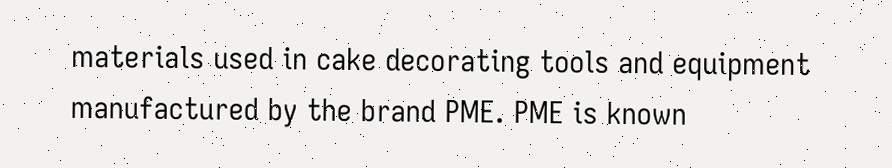materials used in cake decorating tools and equipment manufactured by the brand PME. PME is known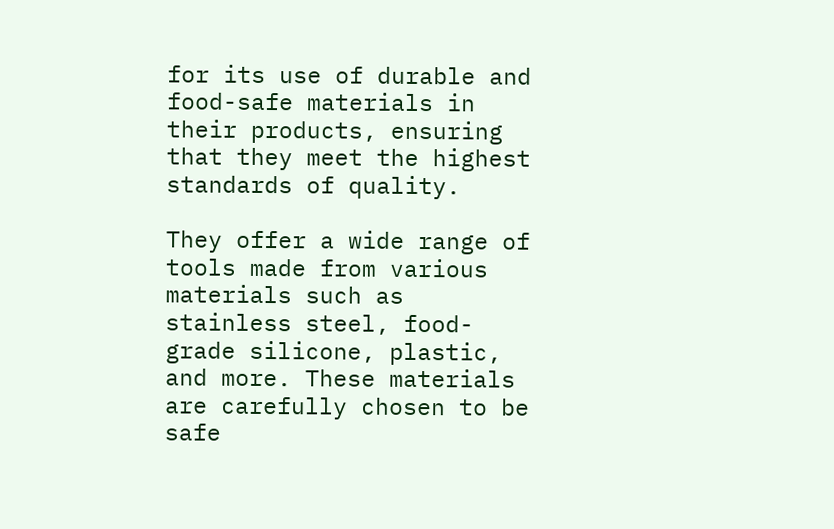for its use of durable and food-safe materials in their products, ensuring that they meet the highest standards of quality.

They offer a wide range of tools made from various materials such as stainless steel, food-grade silicone, plastic, and more. These materials are carefully chosen to be safe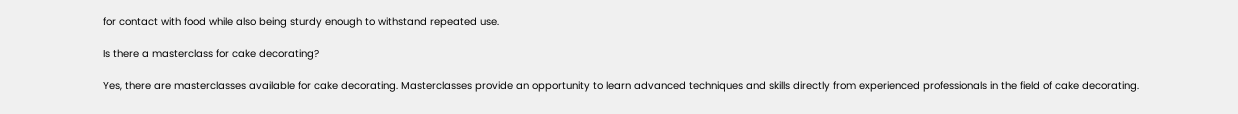for contact with food while also being sturdy enough to withstand repeated use.

Is there a masterclass for cake decorating?

Yes, there are masterclasses available for cake decorating. Masterclasses provide an opportunity to learn advanced techniques and skills directly from experienced professionals in the field of cake decorating.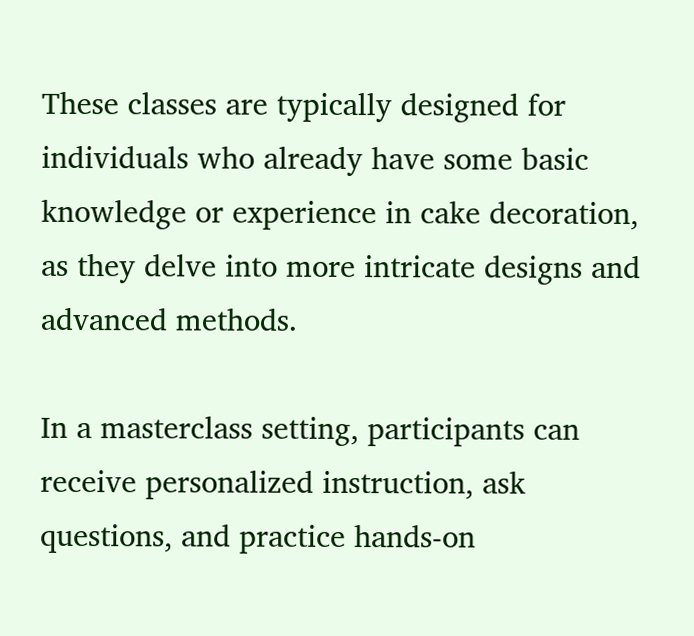These classes are typically designed for individuals who already have some basic knowledge or experience in cake decoration, as they delve into more intricate designs and advanced methods.

In a masterclass setting, participants can receive personalized instruction, ask questions, and practice hands-on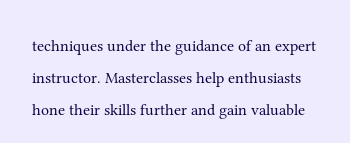techniques under the guidance of an expert instructor. Masterclasses help enthusiasts hone their skills further and gain valuable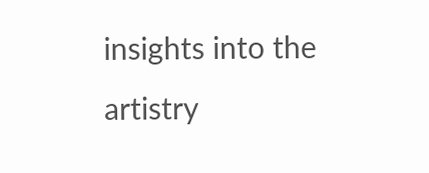insights into the artistry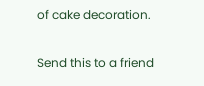of cake decoration.

Send this to a friend